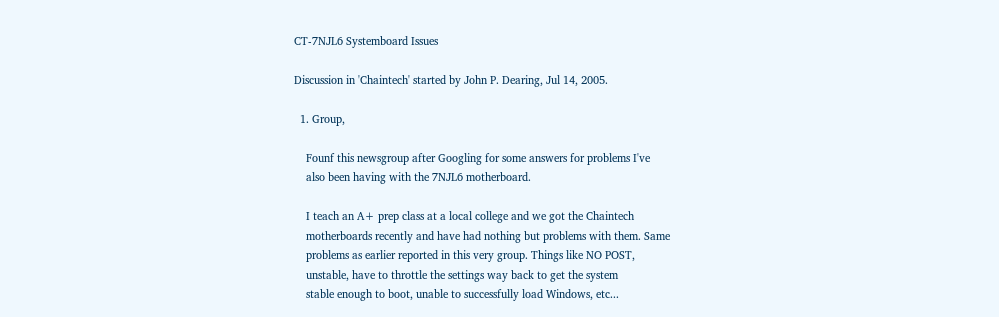CT-7NJL6 Systemboard Issues

Discussion in 'Chaintech' started by John P. Dearing, Jul 14, 2005.

  1. Group,

    Founf this newsgroup after Googling for some answers for problems I've
    also been having with the 7NJL6 motherboard.

    I teach an A+ prep class at a local college and we got the Chaintech
    motherboards recently and have had nothing but problems with them. Same
    problems as earlier reported in this very group. Things like NO POST,
    unstable, have to throttle the settings way back to get the system
    stable enough to boot, unable to successfully load Windows, etc...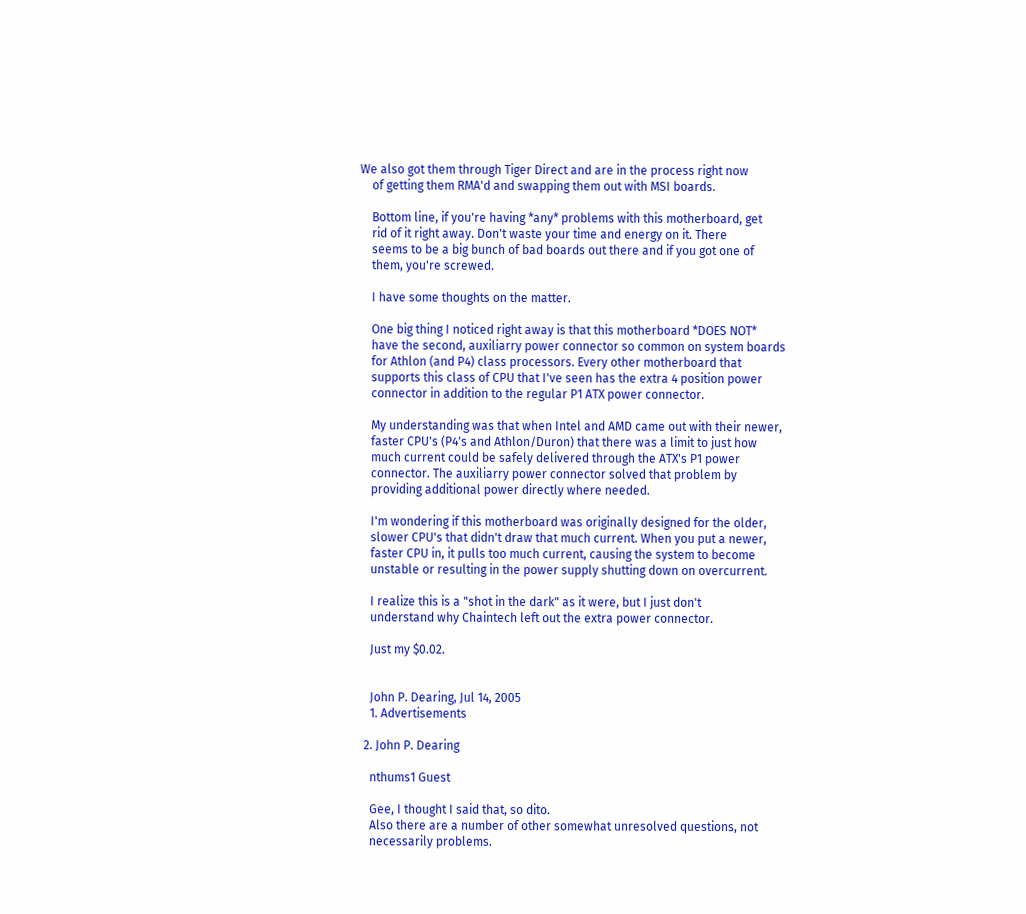We also got them through Tiger Direct and are in the process right now
    of getting them RMA'd and swapping them out with MSI boards.

    Bottom line, if you're having *any* problems with this motherboard, get
    rid of it right away. Don't waste your time and energy on it. There
    seems to be a big bunch of bad boards out there and if you got one of
    them, you're screwed.

    I have some thoughts on the matter.

    One big thing I noticed right away is that this motherboard *DOES NOT*
    have the second, auxiliarry power connector so common on system boards
    for Athlon (and P4) class processors. Every other motherboard that
    supports this class of CPU that I've seen has the extra 4 position power
    connector in addition to the regular P1 ATX power connector.

    My understanding was that when Intel and AMD came out with their newer,
    faster CPU's (P4's and Athlon/Duron) that there was a limit to just how
    much current could be safely delivered through the ATX's P1 power
    connector. The auxiliarry power connector solved that problem by
    providing additional power directly where needed.

    I'm wondering if this motherboard was originally designed for the older,
    slower CPU's that didn't draw that much current. When you put a newer,
    faster CPU in, it pulls too much current, causing the system to become
    unstable or resulting in the power supply shutting down on overcurrent.

    I realize this is a "shot in the dark" as it were, but I just don't
    understand why Chaintech left out the extra power connector.

    Just my $0.02.


    John P. Dearing, Jul 14, 2005
    1. Advertisements

  2. John P. Dearing

    nthums1 Guest

    Gee, I thought I said that, so dito.
    Also there are a number of other somewhat unresolved questions, not
    necessarily problems.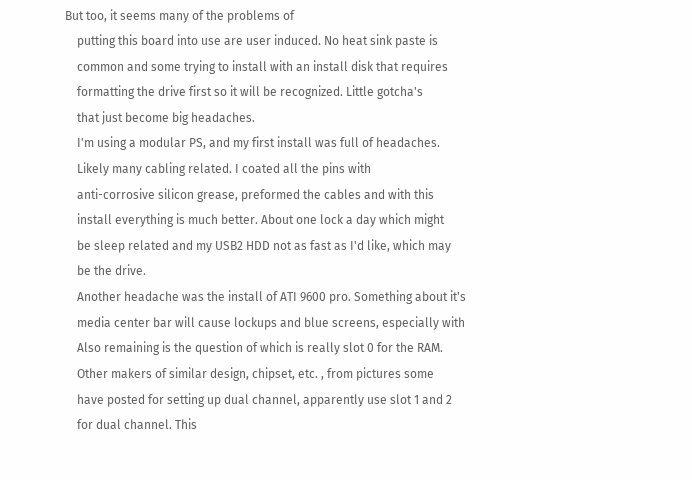But too, it seems many of the problems of
    putting this board into use are user induced. No heat sink paste is
    common and some trying to install with an install disk that requires
    formatting the drive first so it will be recognized. Little gotcha's
    that just become big headaches.
    I'm using a modular PS, and my first install was full of headaches.
    Likely many cabling related. I coated all the pins with
    anti-corrosive silicon grease, preformed the cables and with this
    install everything is much better. About one lock a day which might
    be sleep related and my USB2 HDD not as fast as I'd like, which may
    be the drive.
    Another headache was the install of ATI 9600 pro. Something about it's
    media center bar will cause lockups and blue screens, especially with
    Also remaining is the question of which is really slot 0 for the RAM.
    Other makers of similar design, chipset, etc. , from pictures some
    have posted for setting up dual channel, apparently use slot 1 and 2
    for dual channel. This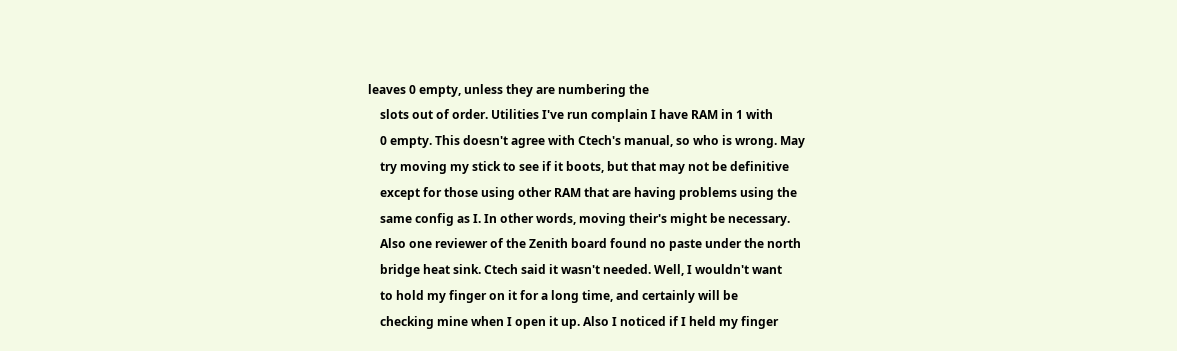leaves 0 empty, unless they are numbering the
    slots out of order. Utilities I've run complain I have RAM in 1 with
    0 empty. This doesn't agree with Ctech's manual, so who is wrong. May
    try moving my stick to see if it boots, but that may not be definitive
    except for those using other RAM that are having problems using the
    same config as I. In other words, moving their's might be necessary.
    Also one reviewer of the Zenith board found no paste under the north
    bridge heat sink. Ctech said it wasn't needed. Well, I wouldn't want
    to hold my finger on it for a long time, and certainly will be
    checking mine when I open it up. Also I noticed if I held my finger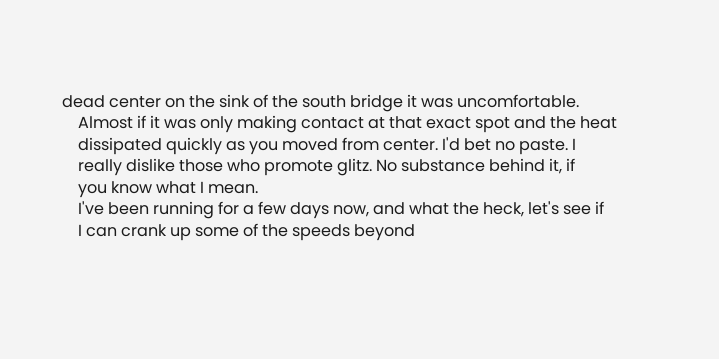dead center on the sink of the south bridge it was uncomfortable.
    Almost if it was only making contact at that exact spot and the heat
    dissipated quickly as you moved from center. I'd bet no paste. I
    really dislike those who promote glitz. No substance behind it, if
    you know what I mean.
    I've been running for a few days now, and what the heck, let's see if
    I can crank up some of the speeds beyond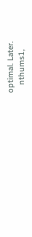optimal. Later.
    nthums1,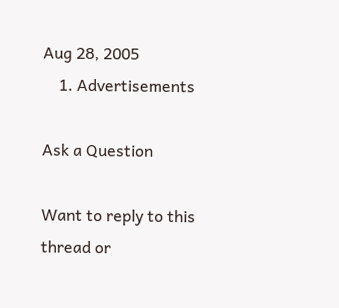Aug 28, 2005
    1. Advertisements

Ask a Question

Want to reply to this thread or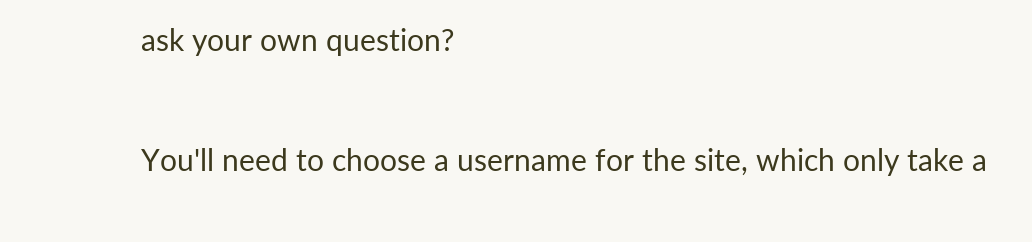ask your own question?

You'll need to choose a username for the site, which only take a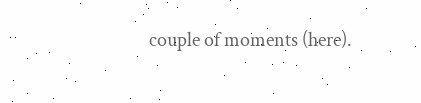couple of moments (here).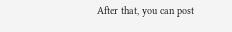After that, you can post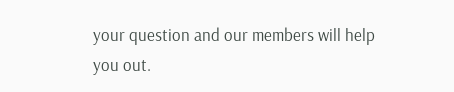your question and our members will help you out.